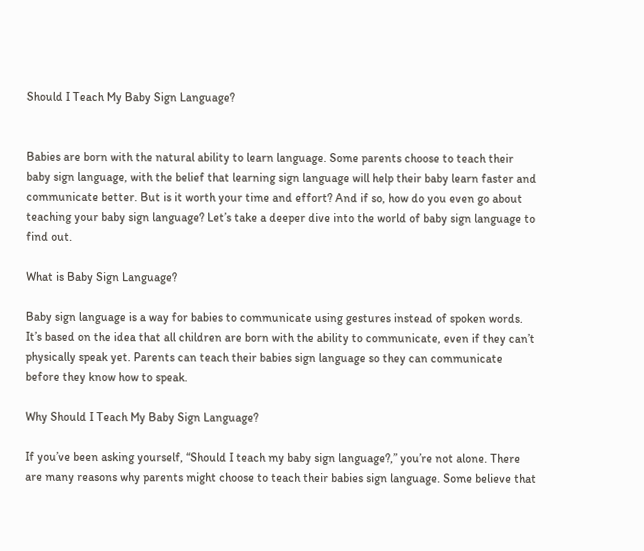Should I Teach My Baby Sign Language?


Babies are born with the natural ability to learn language. Some parents choose to teach their baby sign language, with the belief that learning sign language will help their baby learn faster and communicate better. But is it worth your time and effort? And if so, how do you even go about teaching your baby sign language? Let’s take a deeper dive into the world of baby sign language to find out.

What is Baby Sign Language?

Baby sign language is a way for babies to communicate using gestures instead of spoken words. It’s based on the idea that all children are born with the ability to communicate, even if they can’t physically speak yet. Parents can teach their babies sign language so they can communicate before they know how to speak.

Why Should I Teach My Baby Sign Language?

If you’ve been asking yourself, “Should I teach my baby sign language?,” you’re not alone. There are many reasons why parents might choose to teach their babies sign language. Some believe that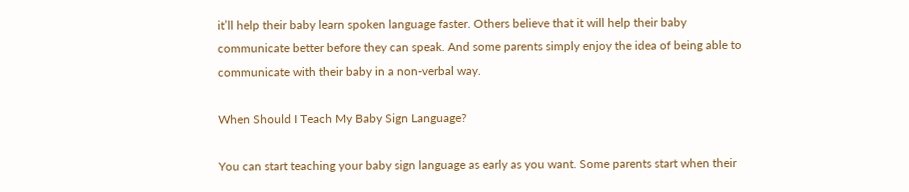it’ll help their baby learn spoken language faster. Others believe that it will help their baby communicate better before they can speak. And some parents simply enjoy the idea of being able to communicate with their baby in a non-verbal way.

When Should I Teach My Baby Sign Language?

You can start teaching your baby sign language as early as you want. Some parents start when their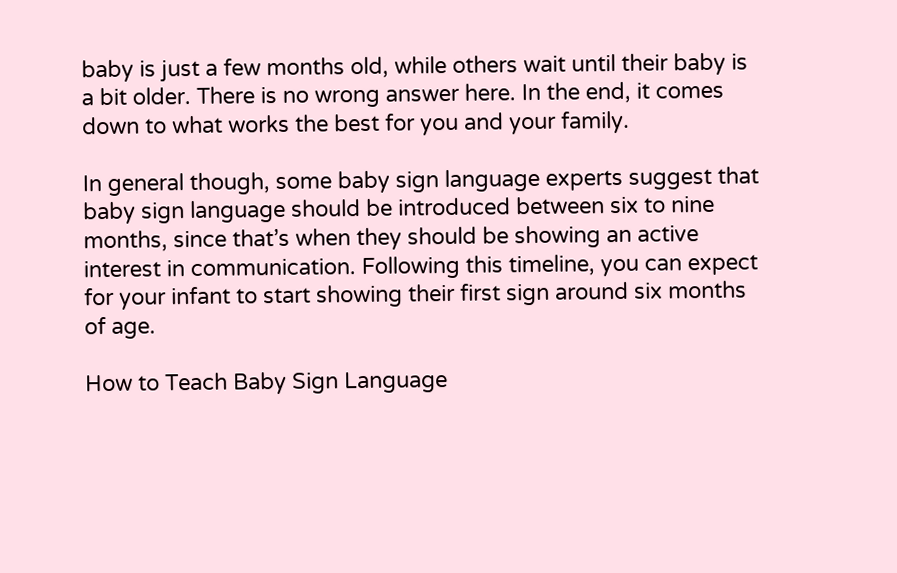baby is just a few months old, while others wait until their baby is a bit older. There is no wrong answer here. In the end, it comes down to what works the best for you and your family.

In general though, some baby sign language experts suggest that baby sign language should be introduced between six to nine months, since that’s when they should be showing an active interest in communication. Following this timeline, you can expect for your infant to start showing their first sign around six months of age.

How to Teach Baby Sign Language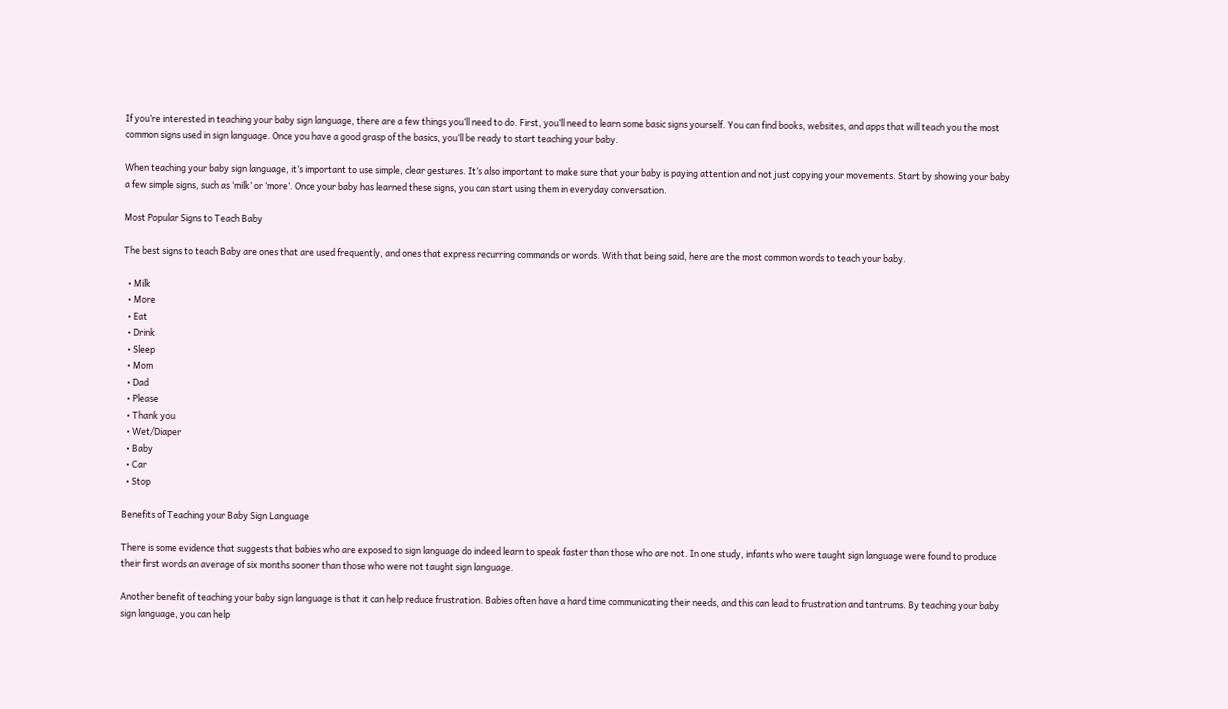If you’re interested in teaching your baby sign language, there are a few things you’ll need to do. First, you’ll need to learn some basic signs yourself. You can find books, websites, and apps that will teach you the most common signs used in sign language. Once you have a good grasp of the basics, you’ll be ready to start teaching your baby.

When teaching your baby sign language, it’s important to use simple, clear gestures. It’s also important to make sure that your baby is paying attention and not just copying your movements. Start by showing your baby a few simple signs, such as ‘milk’ or ‘more’. Once your baby has learned these signs, you can start using them in everyday conversation.

Most Popular Signs to Teach Baby

The best signs to teach Baby are ones that are used frequently, and ones that express recurring commands or words. With that being said, here are the most common words to teach your baby.

  • Milk
  • More
  • Eat
  • Drink
  • Sleep
  • Mom
  • Dad
  • Please
  • Thank you
  • Wet/Diaper
  • Baby
  • Car
  • Stop

Benefits of Teaching your Baby Sign Language

There is some evidence that suggests that babies who are exposed to sign language do indeed learn to speak faster than those who are not. In one study, infants who were taught sign language were found to produce their first words an average of six months sooner than those who were not taught sign language.

Another benefit of teaching your baby sign language is that it can help reduce frustration. Babies often have a hard time communicating their needs, and this can lead to frustration and tantrums. By teaching your baby sign language, you can help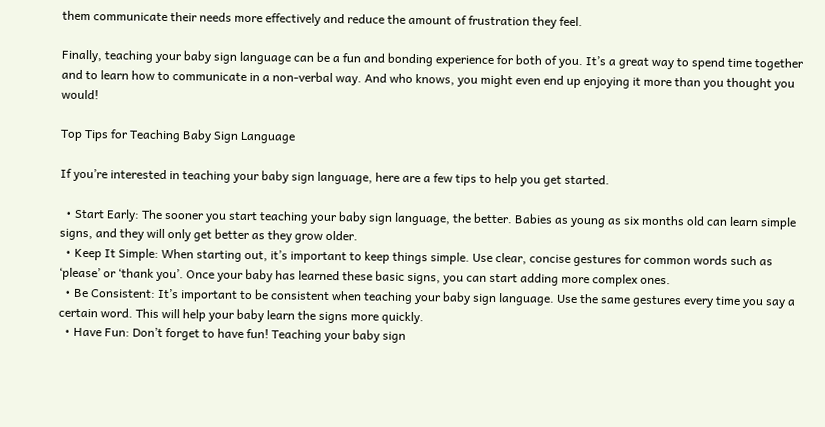them communicate their needs more effectively and reduce the amount of frustration they feel.

Finally, teaching your baby sign language can be a fun and bonding experience for both of you. It’s a great way to spend time together and to learn how to communicate in a non-verbal way. And who knows, you might even end up enjoying it more than you thought you would!

Top Tips for Teaching Baby Sign Language

If you’re interested in teaching your baby sign language, here are a few tips to help you get started.

  • Start Early: The sooner you start teaching your baby sign language, the better. Babies as young as six months old can learn simple signs, and they will only get better as they grow older.
  • Keep It Simple: When starting out, it’s important to keep things simple. Use clear, concise gestures for common words such as ‘please’ or ‘thank you’. Once your baby has learned these basic signs, you can start adding more complex ones.
  • Be Consistent: It’s important to be consistent when teaching your baby sign language. Use the same gestures every time you say a certain word. This will help your baby learn the signs more quickly.
  • Have Fun: Don’t forget to have fun! Teaching your baby sign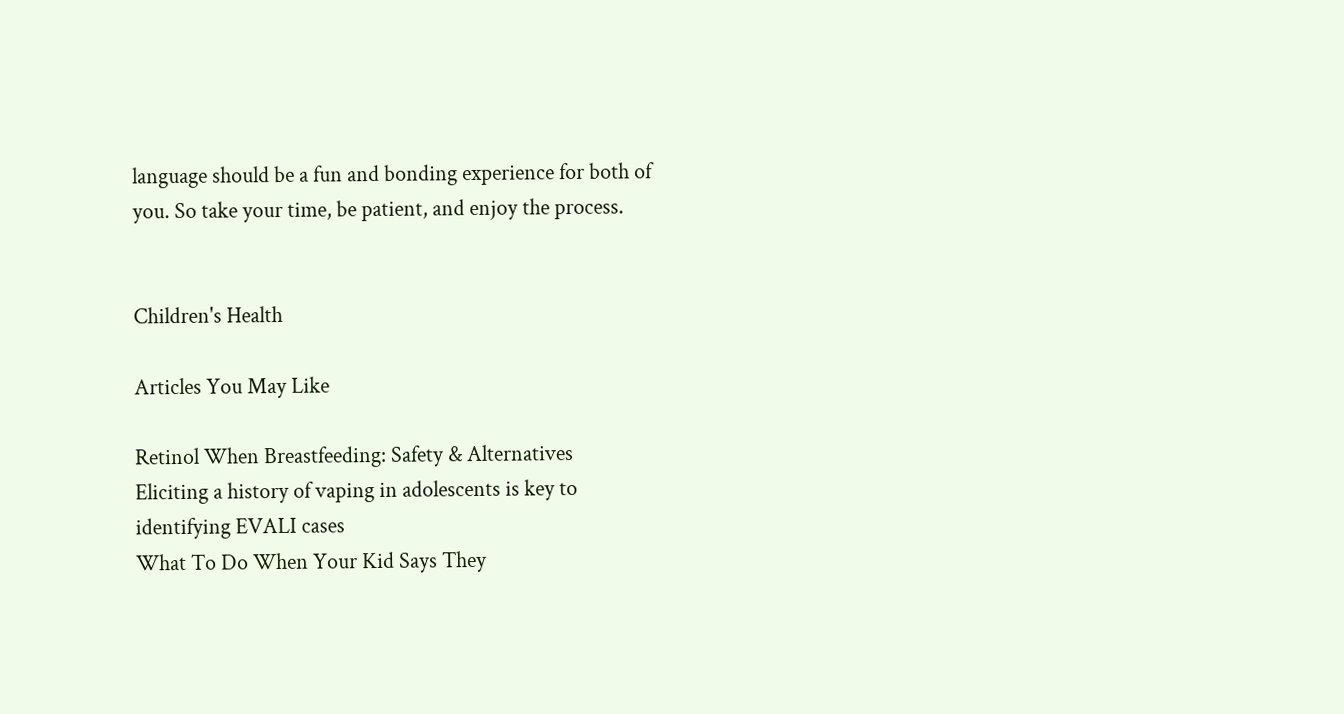language should be a fun and bonding experience for both of you. So take your time, be patient, and enjoy the process.


Children's Health

Articles You May Like

Retinol When Breastfeeding: Safety & Alternatives
Eliciting a history of vaping in adolescents is key to identifying EVALI cases
What To Do When Your Kid Says They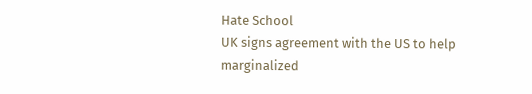Hate School
UK signs agreement with the US to help marginalized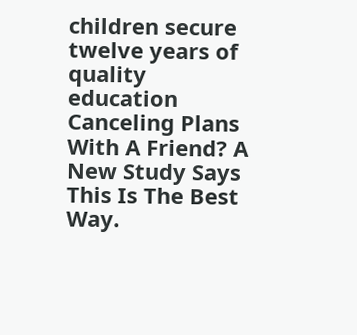children secure twelve years of quality education
Canceling Plans With A Friend? A New Study Says This Is The Best Way.